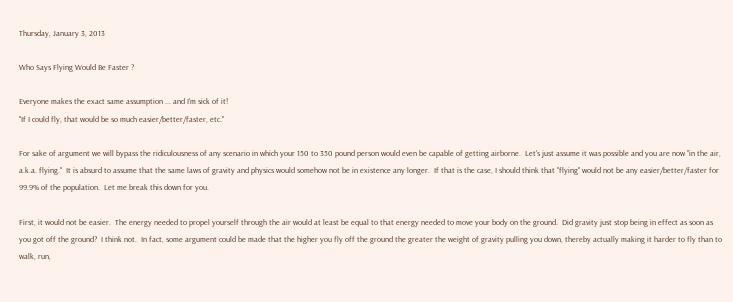Thursday, January 3, 2013

Who Says Flying Would Be Faster ?

Everyone makes the exact same assumption ... and I'm sick of it!
"If I could fly, that would be so much easier/better/faster, etc."

For sake of argument we will bypass the ridiculousness of any scenario in which your 150 to 350 pound person would even be capable of getting airborne.  Let's just assume it was possible and you are now "in the air, a.k.a. flying."  It is absurd to assume that the same laws of gravity and physics would somehow not be in existence any longer.  If that is the case, I should think that "flying" would not be any easier/better/faster for 99.9% of the population.  Let me break this down for you.

First, it would not be easier.  The energy needed to propel yourself through the air would at least be equal to that energy needed to move your body on the ground.  Did gravity just stop being in effect as soon as you got off the ground?  I think not.  In fact, some argument could be made that the higher you fly off the ground the greater the weight of gravity pulling you down, thereby actually making it harder to fly than to walk, run,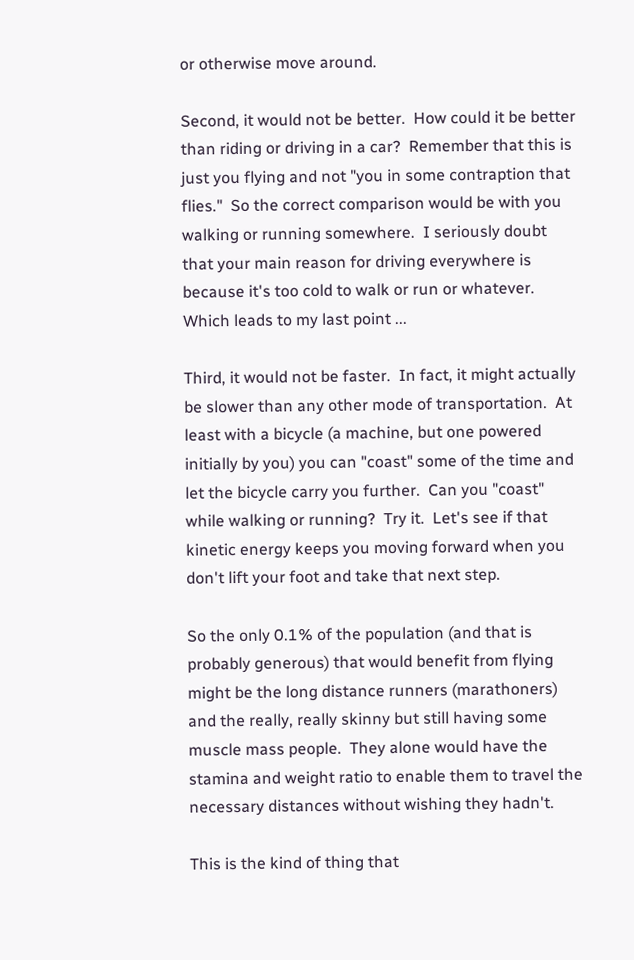or otherwise move around.

Second, it would not be better.  How could it be better than riding or driving in a car?  Remember that this is just you flying and not "you in some contraption that flies."  So the correct comparison would be with you walking or running somewhere.  I seriously doubt that your main reason for driving everywhere is because it's too cold to walk or run or whatever.  Which leads to my last point ...

Third, it would not be faster.  In fact, it might actually be slower than any other mode of transportation.  At least with a bicycle (a machine, but one powered initially by you) you can "coast" some of the time and let the bicycle carry you further.  Can you "coast" while walking or running?  Try it.  Let's see if that kinetic energy keeps you moving forward when you don't lift your foot and take that next step.

So the only 0.1% of the population (and that is probably generous) that would benefit from flying might be the long distance runners (marathoners) and the really, really skinny but still having some muscle mass people.  They alone would have the stamina and weight ratio to enable them to travel the necessary distances without wishing they hadn't.

This is the kind of thing that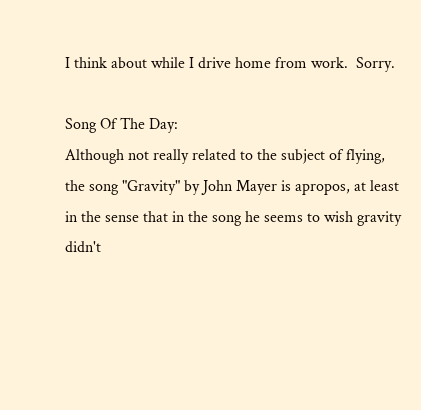I think about while I drive home from work.  Sorry.

Song Of The Day:
Although not really related to the subject of flying, the song "Gravity" by John Mayer is apropos, at least in the sense that in the song he seems to wish gravity didn't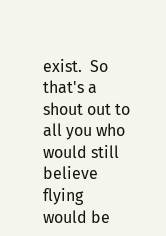exist.  So that's a shout out to all you who would still believe flying would be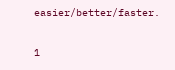easier/better/faster.

1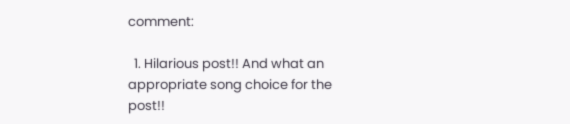comment:

  1. Hilarious post!! And what an appropriate song choice for the post!!